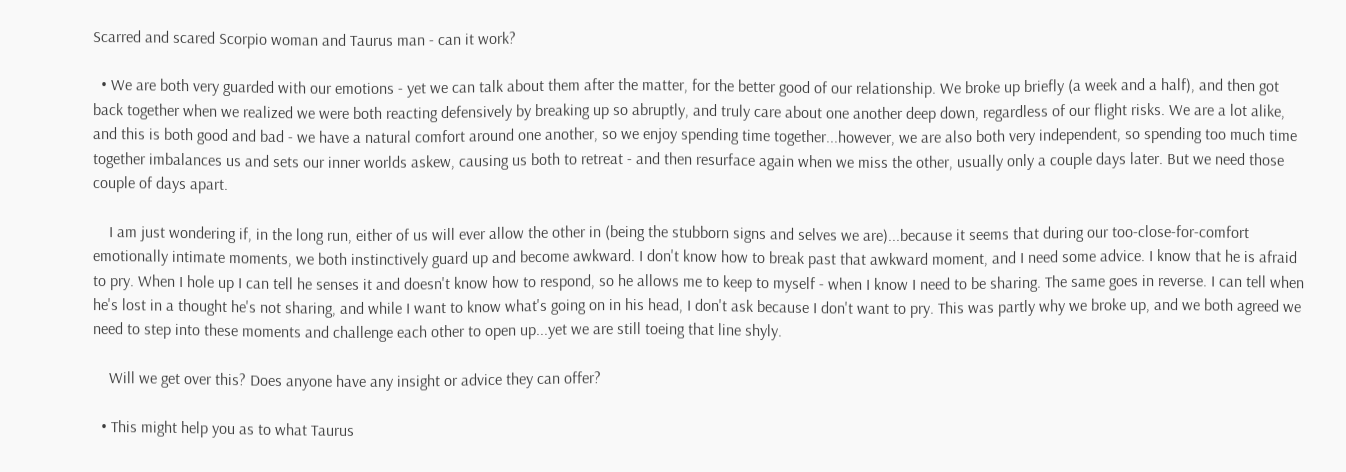Scarred and scared Scorpio woman and Taurus man - can it work?

  • We are both very guarded with our emotions - yet we can talk about them after the matter, for the better good of our relationship. We broke up briefly (a week and a half), and then got back together when we realized we were both reacting defensively by breaking up so abruptly, and truly care about one another deep down, regardless of our flight risks. We are a lot alike, and this is both good and bad - we have a natural comfort around one another, so we enjoy spending time together...however, we are also both very independent, so spending too much time together imbalances us and sets our inner worlds askew, causing us both to retreat - and then resurface again when we miss the other, usually only a couple days later. But we need those couple of days apart.

    I am just wondering if, in the long run, either of us will ever allow the other in (being the stubborn signs and selves we are)...because it seems that during our too-close-for-comfort emotionally intimate moments, we both instinctively guard up and become awkward. I don't know how to break past that awkward moment, and I need some advice. I know that he is afraid to pry. When I hole up I can tell he senses it and doesn't know how to respond, so he allows me to keep to myself - when I know I need to be sharing. The same goes in reverse. I can tell when he's lost in a thought he's not sharing, and while I want to know what's going on in his head, I don't ask because I don't want to pry. This was partly why we broke up, and we both agreed we need to step into these moments and challenge each other to open up...yet we are still toeing that line shyly.

    Will we get over this? Does anyone have any insight or advice they can offer?

  • This might help you as to what Taurus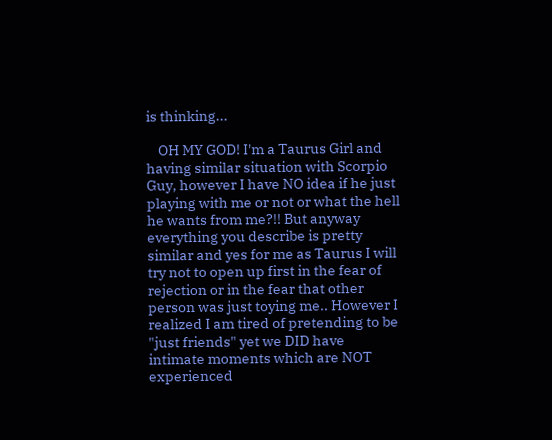is thinking...

    OH MY GOD! I'm a Taurus Girl and having similar situation with Scorpio Guy, however I have NO idea if he just playing with me or not or what the hell he wants from me?!! But anyway everything you describe is pretty similar and yes for me as Taurus I will try not to open up first in the fear of rejection or in the fear that other person was just toying me.. However I realized I am tired of pretending to be "just friends" yet we DID have intimate moments which are NOT experienced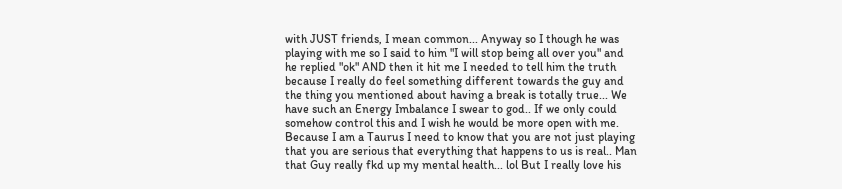with JUST friends, I mean common... Anyway so I though he was playing with me so I said to him "I will stop being all over you" and he replied "ok" AND then it hit me I needed to tell him the truth because I really do feel something different towards the guy and the thing you mentioned about having a break is totally true... We have such an Energy Imbalance I swear to god.. If we only could somehow control this and I wish he would be more open with me. Because I am a Taurus I need to know that you are not just playing that you are serious that everything that happens to us is real.. Man that Guy really fkd up my mental health... lol But I really love his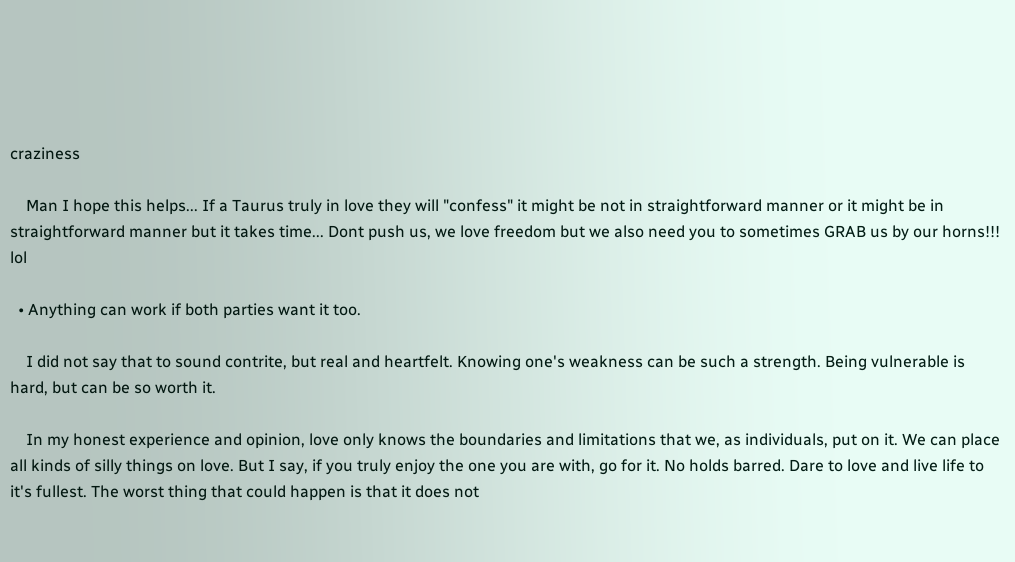craziness

    Man I hope this helps... If a Taurus truly in love they will "confess" it might be not in straightforward manner or it might be in straightforward manner but it takes time... Dont push us, we love freedom but we also need you to sometimes GRAB us by our horns!!! lol

  • Anything can work if both parties want it too.

    I did not say that to sound contrite, but real and heartfelt. Knowing one's weakness can be such a strength. Being vulnerable is hard, but can be so worth it.

    In my honest experience and opinion, love only knows the boundaries and limitations that we, as individuals, put on it. We can place all kinds of silly things on love. But I say, if you truly enjoy the one you are with, go for it. No holds barred. Dare to love and live life to it's fullest. The worst thing that could happen is that it does not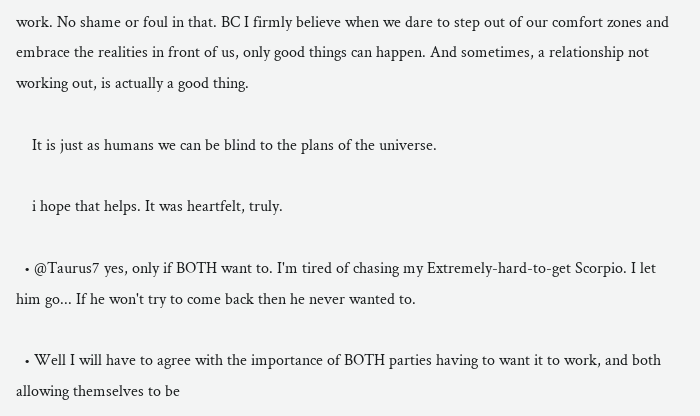work. No shame or foul in that. BC I firmly believe when we dare to step out of our comfort zones and embrace the realities in front of us, only good things can happen. And sometimes, a relationship not working out, is actually a good thing.

    It is just as humans we can be blind to the plans of the universe.

    i hope that helps. It was heartfelt, truly.

  • @Taurus7 yes, only if BOTH want to. I'm tired of chasing my Extremely-hard-to-get Scorpio. I let him go... If he won't try to come back then he never wanted to.

  • Well I will have to agree with the importance of BOTH parties having to want it to work, and both allowing themselves to be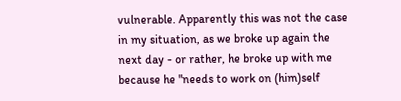vulnerable. Apparently this was not the case in my situation, as we broke up again the next day - or rather, he broke up with me because he "needs to work on (him)self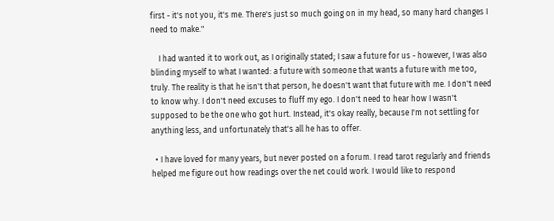first - it's not you, it's me. There's just so much going on in my head, so many hard changes I need to make."

    I had wanted it to work out, as I originally stated; I saw a future for us - however, I was also blinding myself to what I wanted: a future with someone that wants a future with me too, truly. The reality is that he isn't that person, he doesn't want that future with me. I don't need to know why. I don't need excuses to fluff my ego. I don't need to hear how I wasn't supposed to be the one who got hurt. Instead, it's okay really, because I'm not settling for anything less, and unfortunately that's all he has to offer.

  • I have loved for many years, but never posted on a forum. I read tarot regularly and friends helped me figure out how readings over the net could work. I would like to respond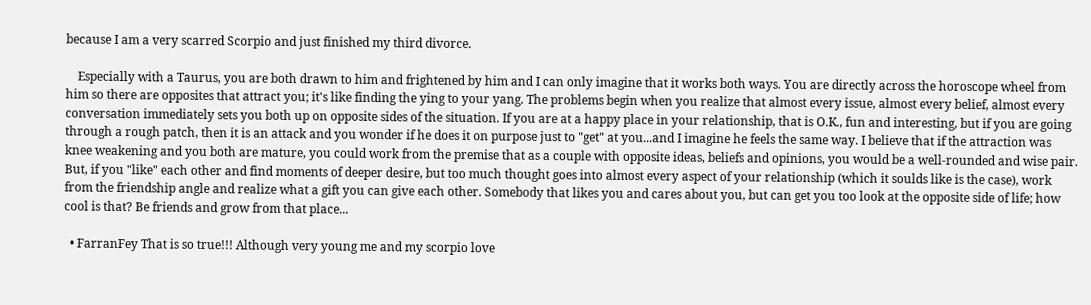because I am a very scarred Scorpio and just finished my third divorce.

    Especially with a Taurus, you are both drawn to him and frightened by him and I can only imagine that it works both ways. You are directly across the horoscope wheel from him so there are opposites that attract you; it's like finding the ying to your yang. The problems begin when you realize that almost every issue, almost every belief, almost every conversation immediately sets you both up on opposite sides of the situation. If you are at a happy place in your relationship, that is O.K., fun and interesting, but if you are going through a rough patch, then it is an attack and you wonder if he does it on purpose just to "get" at you...and I imagine he feels the same way. I believe that if the attraction was knee weakening and you both are mature, you could work from the premise that as a couple with opposite ideas, beliefs and opinions, you would be a well-rounded and wise pair. But, if you "like" each other and find moments of deeper desire, but too much thought goes into almost every aspect of your relationship (which it soulds like is the case), work from the friendship angle and realize what a gift you can give each other. Somebody that likes you and cares about you, but can get you too look at the opposite side of life; how cool is that? Be friends and grow from that place...

  • FarranFey That is so true!!! Although very young me and my scorpio love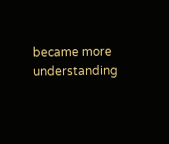became more understanding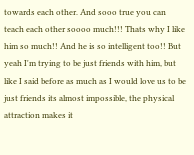towards each other. And sooo true you can teach each other soooo much!!! Thats why I like him so much!! And he is so intelligent too!! But yeah I'm trying to be just friends with him, but like I said before as much as I would love us to be just friends its almost impossible, the physical attraction makes it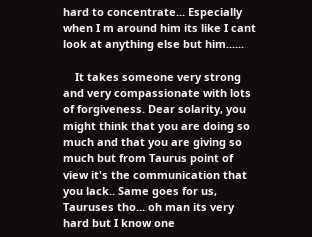hard to concentrate... Especially when I m around him its like I cant look at anything else but him......

    It takes someone very strong and very compassionate with lots of forgiveness. Dear solarity, you might think that you are doing so much and that you are giving so much but from Taurus point of view it's the communication that you lack.. Same goes for us, Tauruses tho... oh man its very hard but I know one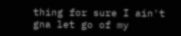thing for sure I ain't gna let go of my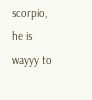scorpio, he is wayyy to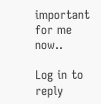important for me now..

Log in to reply